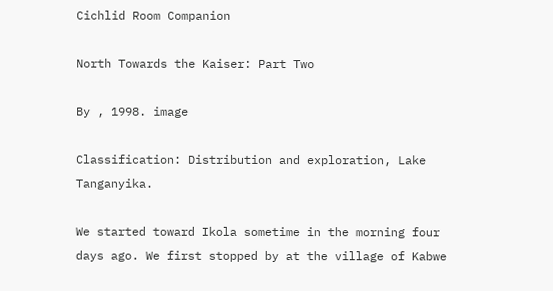Cichlid Room Companion

North Towards the Kaiser: Part Two

By , 1998. image

Classification: Distribution and exploration, Lake Tanganyika.

We started toward Ikola sometime in the morning four days ago. We first stopped by at the village of Kabwe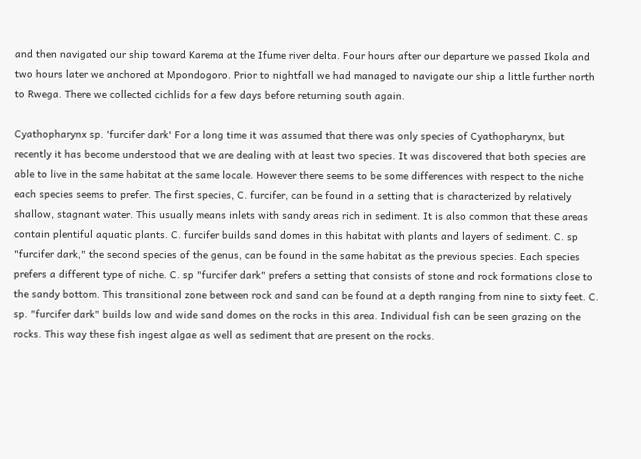and then navigated our ship toward Karema at the Ifume river delta. Four hours after our departure we passed Ikola and two hours later we anchored at Mpondogoro. Prior to nightfall we had managed to navigate our ship a little further north to Rwega. There we collected cichlids for a few days before returning south again.

Cyathopharynx sp. 'furcifer dark' For a long time it was assumed that there was only species of Cyathopharynx, but recently it has become understood that we are dealing with at least two species. It was discovered that both species are able to live in the same habitat at the same locale. However there seems to be some differences with respect to the niche each species seems to prefer. The first species, C. furcifer, can be found in a setting that is characterized by relatively shallow, stagnant water. This usually means inlets with sandy areas rich in sediment. It is also common that these areas contain plentiful aquatic plants. C. furcifer builds sand domes in this habitat with plants and layers of sediment. C. sp "furcifer dark," the second species of the genus, can be found in the same habitat as the previous species. Each species prefers a different type of niche. C. sp "furcifer dark" prefers a setting that consists of stone and rock formations close to the sandy bottom. This transitional zone between rock and sand can be found at a depth ranging from nine to sixty feet. C. sp. "furcifer dark" builds low and wide sand domes on the rocks in this area. Individual fish can be seen grazing on the rocks. This way these fish ingest algae as well as sediment that are present on the rocks.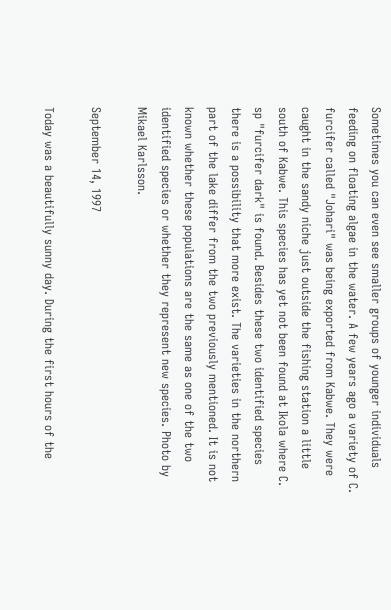Sometimes you can even see smaller groups of younger individuals feeding on floating algae in the water. A few years ago a variety of C. furcifer called "Johari" was being exported from Kabwe. They were caught in the sandy niche just outside the fishing station a little south of Kabwe. This species has yet not been found at Ikola where C. sp "furcifer dark" is found. Besides these two identified species there is a possibility that more exist. The varieties in the northern part of the lake differ from the two previously mentioned. It is not known whether these populations are the same as one of the two identified species or whether they represent new species. Photo by Mikael Karlsson.

September 14, 1997

Today was a beautifully sunny day. During the first hours of the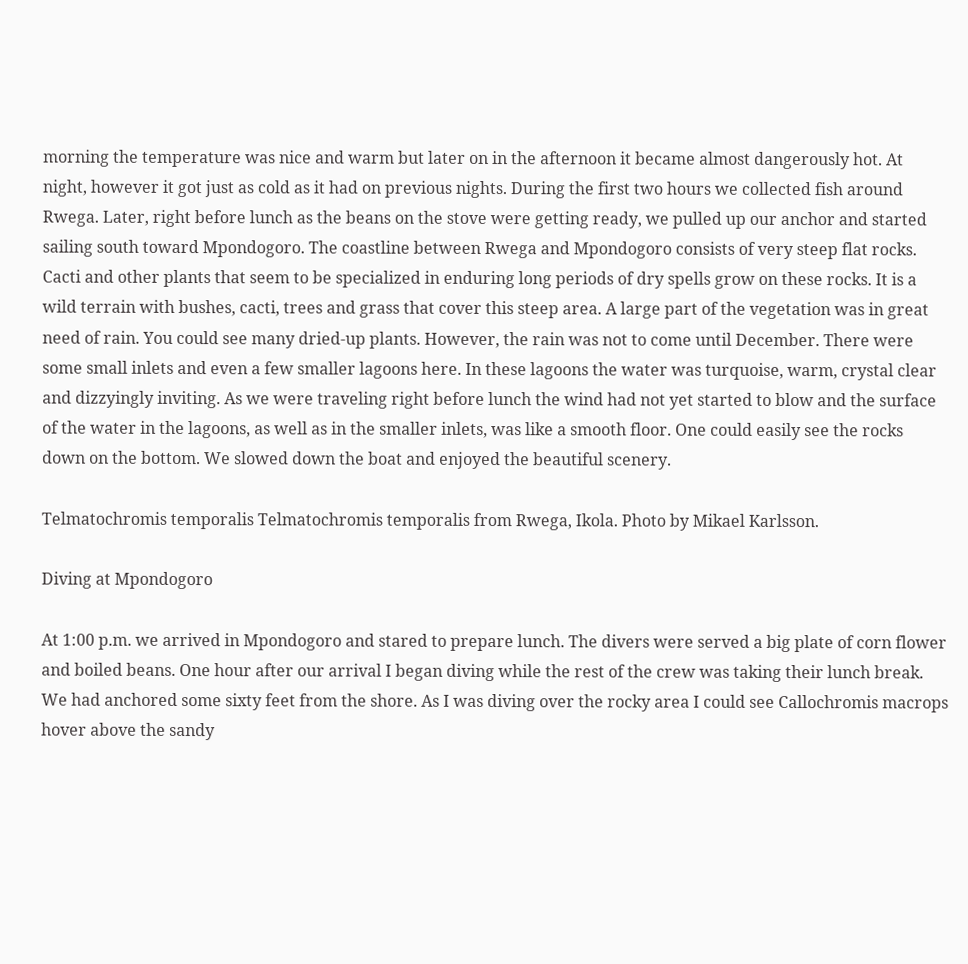morning the temperature was nice and warm but later on in the afternoon it became almost dangerously hot. At night, however it got just as cold as it had on previous nights. During the first two hours we collected fish around Rwega. Later, right before lunch as the beans on the stove were getting ready, we pulled up our anchor and started sailing south toward Mpondogoro. The coastline between Rwega and Mpondogoro consists of very steep flat rocks. Cacti and other plants that seem to be specialized in enduring long periods of dry spells grow on these rocks. It is a wild terrain with bushes, cacti, trees and grass that cover this steep area. A large part of the vegetation was in great need of rain. You could see many dried-up plants. However, the rain was not to come until December. There were some small inlets and even a few smaller lagoons here. In these lagoons the water was turquoise, warm, crystal clear and dizzyingly inviting. As we were traveling right before lunch the wind had not yet started to blow and the surface of the water in the lagoons, as well as in the smaller inlets, was like a smooth floor. One could easily see the rocks down on the bottom. We slowed down the boat and enjoyed the beautiful scenery.

Telmatochromis temporalis Telmatochromis temporalis from Rwega, Ikola. Photo by Mikael Karlsson.

Diving at Mpondogoro

At 1:00 p.m. we arrived in Mpondogoro and stared to prepare lunch. The divers were served a big plate of corn flower and boiled beans. One hour after our arrival I began diving while the rest of the crew was taking their lunch break. We had anchored some sixty feet from the shore. As I was diving over the rocky area I could see Callochromis macrops hover above the sandy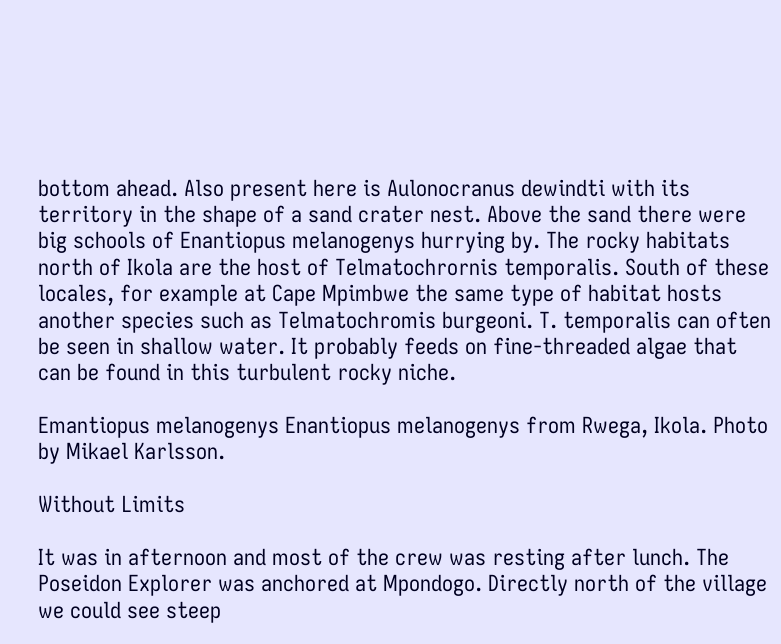bottom ahead. Also present here is Aulonocranus dewindti with its territory in the shape of a sand crater nest. Above the sand there were big schools of Enantiopus melanogenys hurrying by. The rocky habitats north of Ikola are the host of Telmatochrornis temporalis. South of these locales, for example at Cape Mpimbwe the same type of habitat hosts another species such as Telmatochromis burgeoni. T. temporalis can often be seen in shallow water. It probably feeds on fine-threaded algae that can be found in this turbulent rocky niche.

Emantiopus melanogenys Enantiopus melanogenys from Rwega, Ikola. Photo by Mikael Karlsson.

Without Limits

It was in afternoon and most of the crew was resting after lunch. The Poseidon Explorer was anchored at Mpondogo. Directly north of the village we could see steep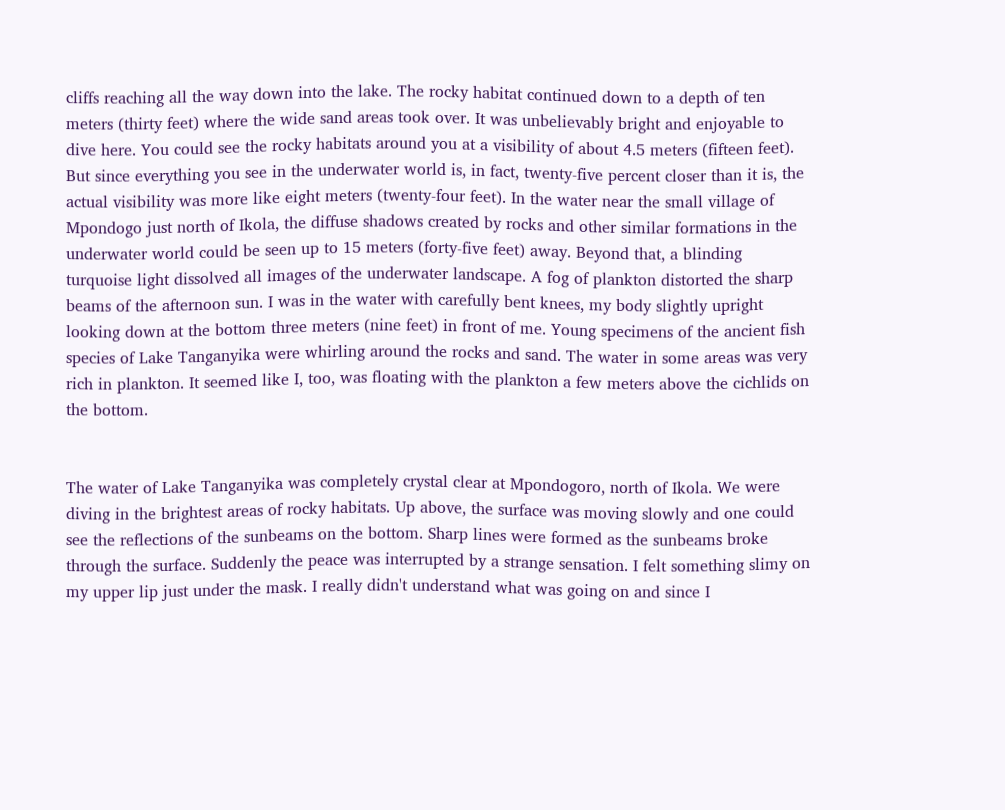cliffs reaching all the way down into the lake. The rocky habitat continued down to a depth of ten meters (thirty feet) where the wide sand areas took over. It was unbelievably bright and enjoyable to dive here. You could see the rocky habitats around you at a visibility of about 4.5 meters (fifteen feet). But since everything you see in the underwater world is, in fact, twenty-five percent closer than it is, the actual visibility was more like eight meters (twenty-four feet). In the water near the small village of Mpondogo just north of Ikola, the diffuse shadows created by rocks and other similar formations in the underwater world could be seen up to 15 meters (forty-five feet) away. Beyond that, a blinding turquoise light dissolved all images of the underwater landscape. A fog of plankton distorted the sharp beams of the afternoon sun. I was in the water with carefully bent knees, my body slightly upright looking down at the bottom three meters (nine feet) in front of me. Young specimens of the ancient fish species of Lake Tanganyika were whirling around the rocks and sand. The water in some areas was very rich in plankton. It seemed like I, too, was floating with the plankton a few meters above the cichlids on the bottom.


The water of Lake Tanganyika was completely crystal clear at Mpondogoro, north of Ikola. We were diving in the brightest areas of rocky habitats. Up above, the surface was moving slowly and one could see the reflections of the sunbeams on the bottom. Sharp lines were formed as the sunbeams broke through the surface. Suddenly the peace was interrupted by a strange sensation. I felt something slimy on my upper lip just under the mask. I really didn't understand what was going on and since I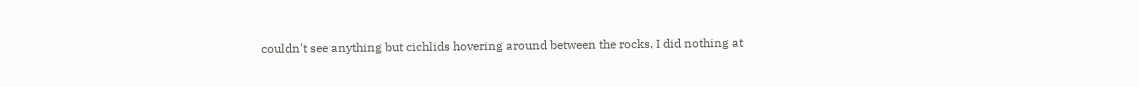couldn't see anything but cichlids hovering around between the rocks, I did nothing at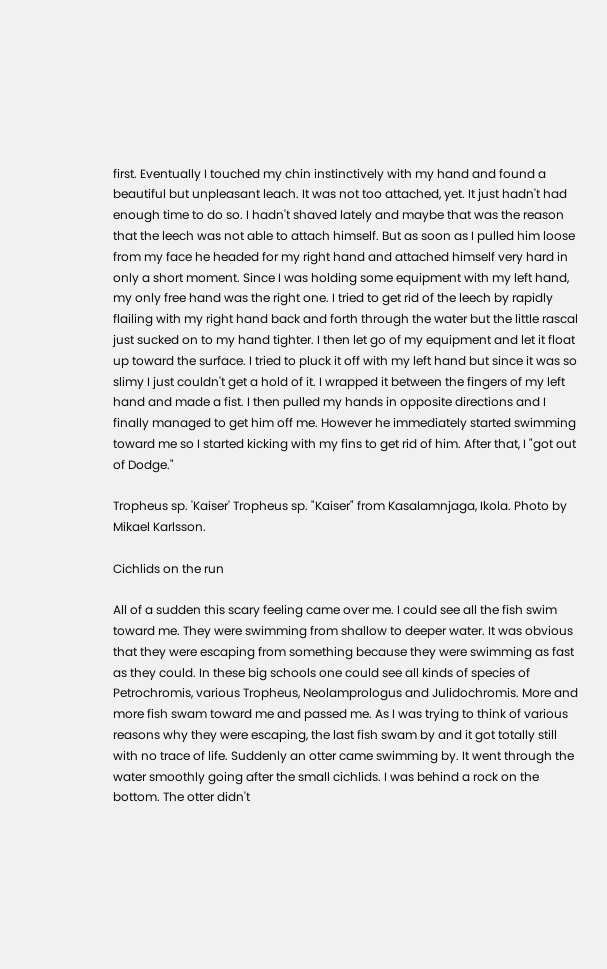first. Eventually I touched my chin instinctively with my hand and found a beautiful but unpleasant leach. It was not too attached, yet. It just hadn't had enough time to do so. I hadn't shaved lately and maybe that was the reason that the leech was not able to attach himself. But as soon as I pulled him loose from my face he headed for my right hand and attached himself very hard in only a short moment. Since I was holding some equipment with my left hand, my only free hand was the right one. I tried to get rid of the leech by rapidly flailing with my right hand back and forth through the water but the little rascal just sucked on to my hand tighter. I then let go of my equipment and let it float up toward the surface. I tried to pluck it off with my left hand but since it was so slimy I just couldn't get a hold of it. I wrapped it between the fingers of my left hand and made a fist. I then pulled my hands in opposite directions and I finally managed to get him off me. However he immediately started swimming toward me so I started kicking with my fins to get rid of him. After that, I "got out of Dodge."

Tropheus sp. 'Kaiser' Tropheus sp. "Kaiser" from Kasalamnjaga, Ikola. Photo by Mikael Karlsson.

Cichlids on the run

All of a sudden this scary feeling came over me. I could see all the fish swim toward me. They were swimming from shallow to deeper water. It was obvious that they were escaping from something because they were swimming as fast as they could. In these big schools one could see all kinds of species of Petrochromis, various Tropheus, Neolamprologus and Julidochromis. More and more fish swam toward me and passed me. As I was trying to think of various reasons why they were escaping, the last fish swam by and it got totally still with no trace of life. Suddenly an otter came swimming by. It went through the water smoothly going after the small cichlids. I was behind a rock on the bottom. The otter didn't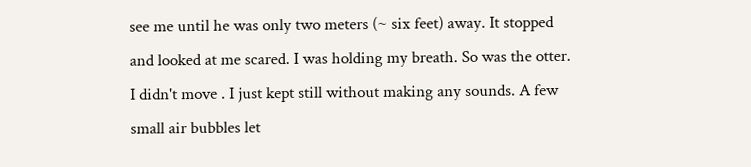see me until he was only two meters (~ six feet) away. It stopped and looked at me scared. I was holding my breath. So was the otter. I didn't move . I just kept still without making any sounds. A few small air bubbles let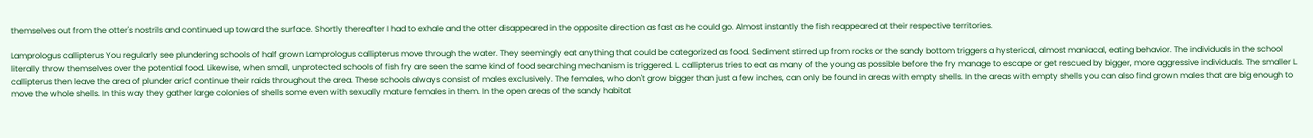themselves out from the otter's nostrils and continued up toward the surface. Shortly thereafter I had to exhale and the otter disappeared in the opposite direction as fast as he could go. Almost instantly the fish reappeared at their respective territories.

Lamprologus callipterus You regularly see plundering schools of half grown Lamprologus callipterus move through the water. They seemingly eat anything that could be categorized as food. Sediment stirred up from rocks or the sandy bottom triggers a hysterical, almost maniacal, eating behavior. The individuals in the school literally throw themselves over the potential food. Likewise, when small, unprotected schools of fish fry are seen the same kind of food searching mechanism is triggered. L. callipterus tries to eat as many of the young as possible before the fry manage to escape or get rescued by bigger, more aggressive individuals. The smaller L. callipterus then leave the area of plunder aricf continue their raids throughout the area. These schools always consist of males exclusively. The females, who don't grow bigger than just a few inches, can only be found in areas with empty shells. In the areas with empty shells you can also find grown males that are big enough to move the whole shells. In this way they gather large colonies of shells some even with sexually mature females in them. In the open areas of the sandy habitat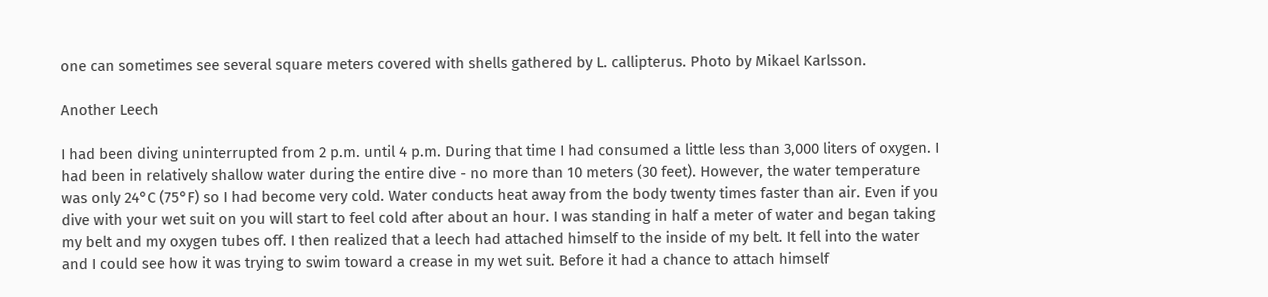one can sometimes see several square meters covered with shells gathered by L. callipterus. Photo by Mikael Karlsson.

Another Leech

I had been diving uninterrupted from 2 p.m. until 4 p.m. During that time I had consumed a little less than 3,000 liters of oxygen. I had been in relatively shallow water during the entire dive - no more than 10 meters (30 feet). However, the water temperature was only 24°C (75°F) so I had become very cold. Water conducts heat away from the body twenty times faster than air. Even if you dive with your wet suit on you will start to feel cold after about an hour. I was standing in half a meter of water and began taking my belt and my oxygen tubes off. I then realized that a leech had attached himself to the inside of my belt. It fell into the water and I could see how it was trying to swim toward a crease in my wet suit. Before it had a chance to attach himself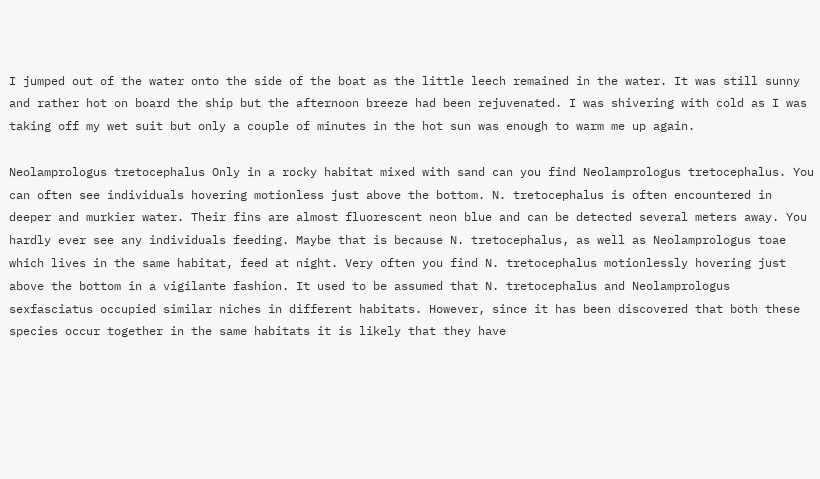I jumped out of the water onto the side of the boat as the little leech remained in the water. It was still sunny and rather hot on board the ship but the afternoon breeze had been rejuvenated. I was shivering with cold as I was taking off my wet suit but only a couple of minutes in the hot sun was enough to warm me up again.

Neolamprologus tretocephalus Only in a rocky habitat mixed with sand can you find Neolamprologus tretocephalus. You can often see individuals hovering motionless just above the bottom. N. tretocephalus is often encountered in deeper and murkier water. Their fins are almost fluorescent neon blue and can be detected several meters away. You hardly ever see any individuals feeding. Maybe that is because N. tretocephalus, as well as Neolamprologus toae which lives in the same habitat, feed at night. Very often you find N. tretocephalus motionlessly hovering just above the bottom in a vigilante fashion. It used to be assumed that N. tretocephalus and Neolamprologus sexfasciatus occupied similar niches in different habitats. However, since it has been discovered that both these species occur together in the same habitats it is likely that they have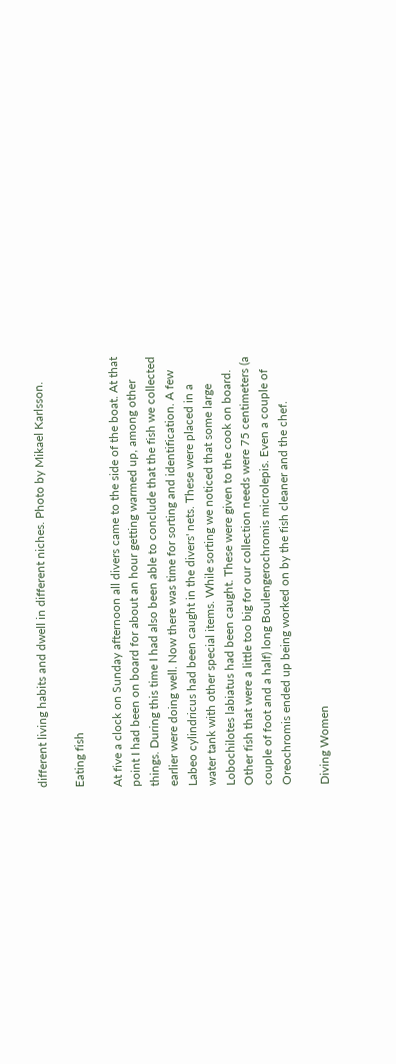different living habits and dwell in different niches. Photo by Mikael Karlsson.

Eating fish

At five a clock on Sunday afternoon all divers came to the side of the boat. At that point I had been on board for about an hour getting warmed up, among other things. During this time I had also been able to conclude that the fish we collected earlier were doing well. Now there was time for sorting and identification. A few Labeo cylindricus had been caught in the divers' nets. These were placed in a water tank with other special items. While sorting we noticed that some large Lobochilotes labiatus had been caught. These were given to the cook on board. Other fish that were a little too big for our collection needs were 75 centimeters (a couple of foot and a half) long Boulengerochromis microlepis. Even a couple of Oreochromis ended up being worked on by the fish cleaner and the chef.

Diving Women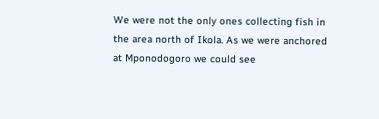We were not the only ones collecting fish in the area north of Ikola. As we were anchored at Mponodogoro we could see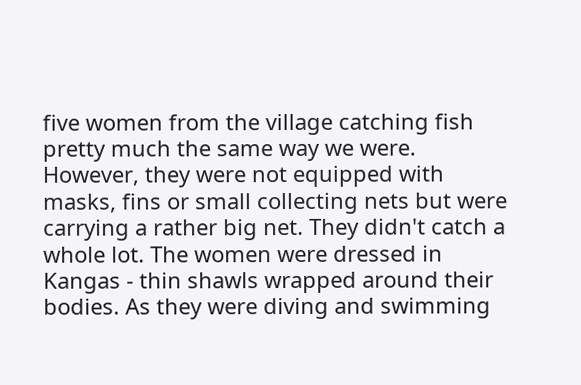five women from the village catching fish pretty much the same way we were. However, they were not equipped with masks, fins or small collecting nets but were carrying a rather big net. They didn't catch a whole lot. The women were dressed in Kangas - thin shawls wrapped around their bodies. As they were diving and swimming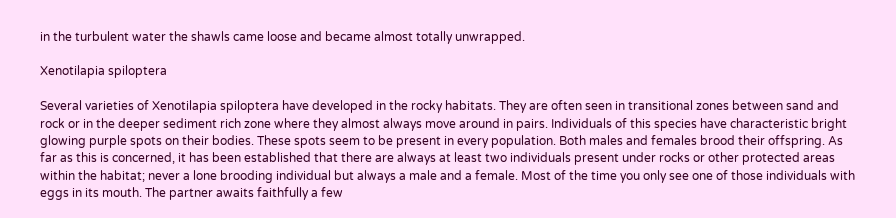in the turbulent water the shawls came loose and became almost totally unwrapped.

Xenotilapia spiloptera

Several varieties of Xenotilapia spiloptera have developed in the rocky habitats. They are often seen in transitional zones between sand and rock or in the deeper sediment rich zone where they almost always move around in pairs. Individuals of this species have characteristic bright glowing purple spots on their bodies. These spots seem to be present in every population. Both males and females brood their offspring. As far as this is concerned, it has been established that there are always at least two individuals present under rocks or other protected areas within the habitat; never a lone brooding individual but always a male and a female. Most of the time you only see one of those individuals with eggs in its mouth. The partner awaits faithfully a few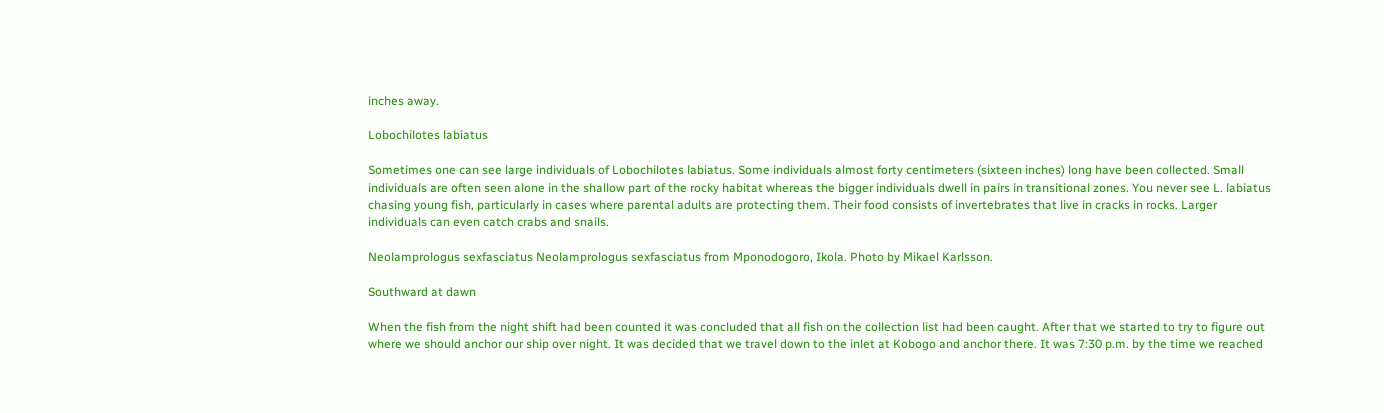inches away.

Lobochilotes labiatus

Sometimes one can see large individuals of Lobochilotes labiatus. Some individuals almost forty centimeters (sixteen inches) long have been collected. Small individuals are often seen alone in the shallow part of the rocky habitat whereas the bigger individuals dwell in pairs in transitional zones. You never see L. labiatus chasing young fish, particularly in cases where parental adults are protecting them. Their food consists of invertebrates that live in cracks in rocks. Larger individuals can even catch crabs and snails.

Neolamprologus sexfasciatus Neolamprologus sexfasciatus from Mponodogoro, Ikola. Photo by Mikael Karlsson.

Southward at dawn

When the fish from the night shift had been counted it was concluded that all fish on the collection list had been caught. After that we started to try to figure out where we should anchor our ship over night. It was decided that we travel down to the inlet at Kobogo and anchor there. It was 7:30 p.m. by the time we reached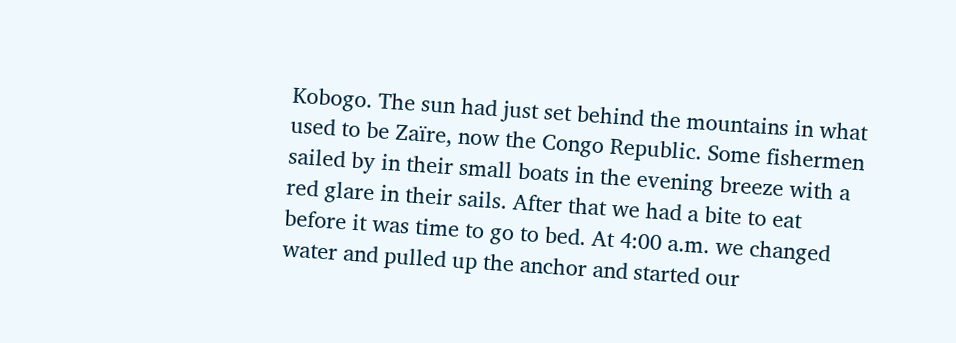Kobogo. The sun had just set behind the mountains in what used to be Zaïre, now the Congo Republic. Some fishermen sailed by in their small boats in the evening breeze with a red glare in their sails. After that we had a bite to eat before it was time to go to bed. At 4:00 a.m. we changed water and pulled up the anchor and started our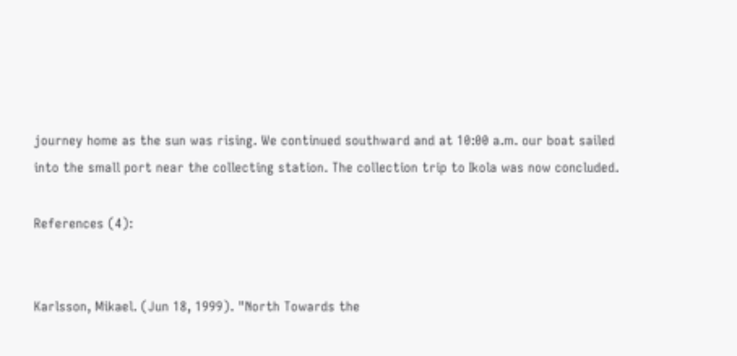journey home as the sun was rising. We continued southward and at 10:00 a.m. our boat sailed into the small port near the collecting station. The collection trip to Ikola was now concluded.

References (4):


Karlsson, Mikael. (Jun 18, 1999). "North Towards the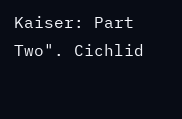Kaiser: Part Two". Cichlid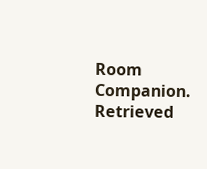Room Companion. Retrieved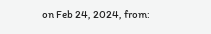on Feb 24, 2024, from: